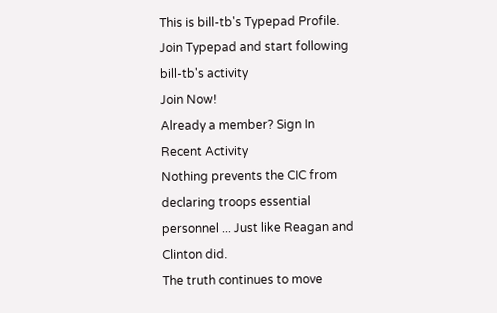This is bill-tb's Typepad Profile.
Join Typepad and start following bill-tb's activity
Join Now!
Already a member? Sign In
Recent Activity
Nothing prevents the CIC from declaring troops essential personnel ... Just like Reagan and Clinton did.
The truth continues to move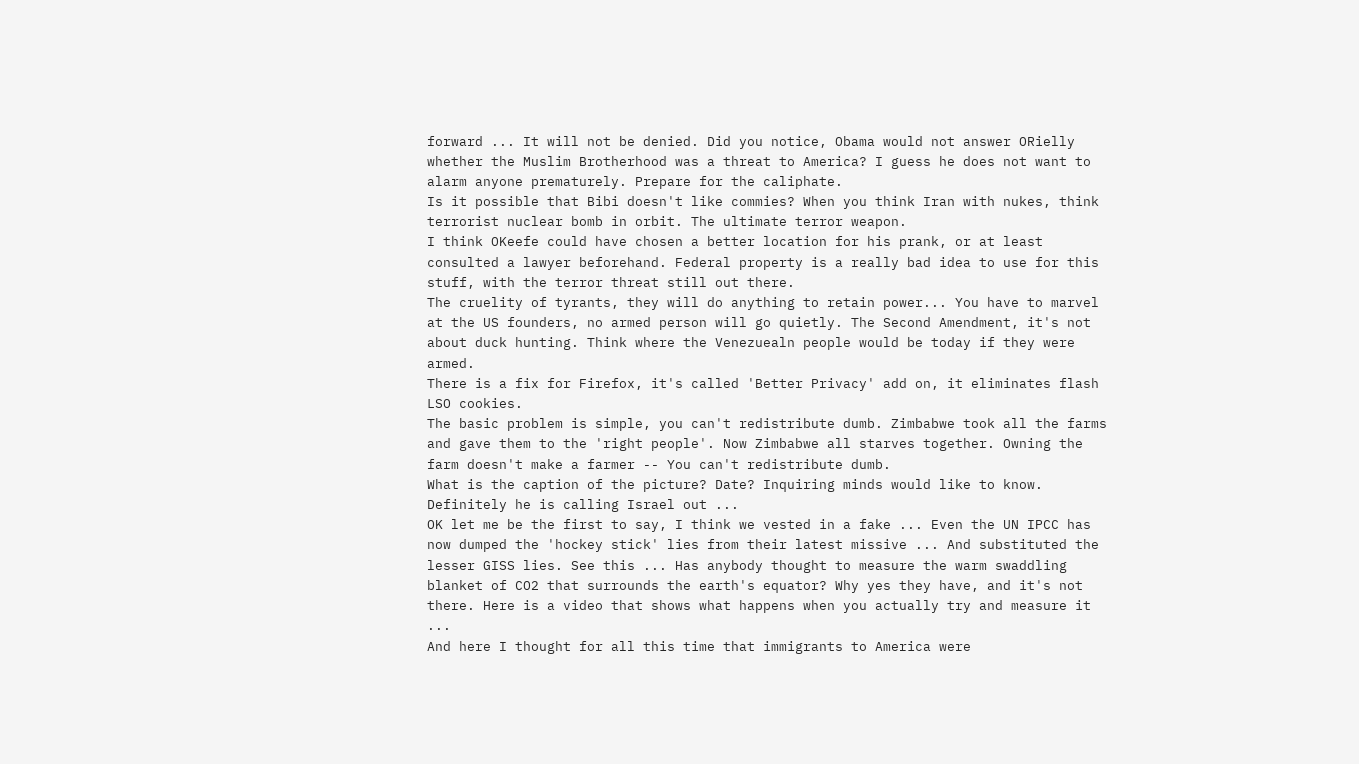forward ... It will not be denied. Did you notice, Obama would not answer ORielly whether the Muslim Brotherhood was a threat to America? I guess he does not want to alarm anyone prematurely. Prepare for the caliphate.
Is it possible that Bibi doesn't like commies? When you think Iran with nukes, think terrorist nuclear bomb in orbit. The ultimate terror weapon.
I think OKeefe could have chosen a better location for his prank, or at least consulted a lawyer beforehand. Federal property is a really bad idea to use for this stuff, with the terror threat still out there.
The cruelity of tyrants, they will do anything to retain power... You have to marvel at the US founders, no armed person will go quietly. The Second Amendment, it's not about duck hunting. Think where the Venezuealn people would be today if they were armed.
There is a fix for Firefox, it's called 'Better Privacy' add on, it eliminates flash LSO cookies.
The basic problem is simple, you can't redistribute dumb. Zimbabwe took all the farms and gave them to the 'right people'. Now Zimbabwe all starves together. Owning the farm doesn't make a farmer -- You can't redistribute dumb.
What is the caption of the picture? Date? Inquiring minds would like to know. Definitely he is calling Israel out ...
OK let me be the first to say, I think we vested in a fake ... Even the UN IPCC has now dumped the 'hockey stick' lies from their latest missive ... And substituted the lesser GISS lies. See this ... Has anybody thought to measure the warm swaddling blanket of CO2 that surrounds the earth's equator? Why yes they have, and it's not there. Here is a video that shows what happens when you actually try and measure it ...
And here I thought for all this time that immigrants to America were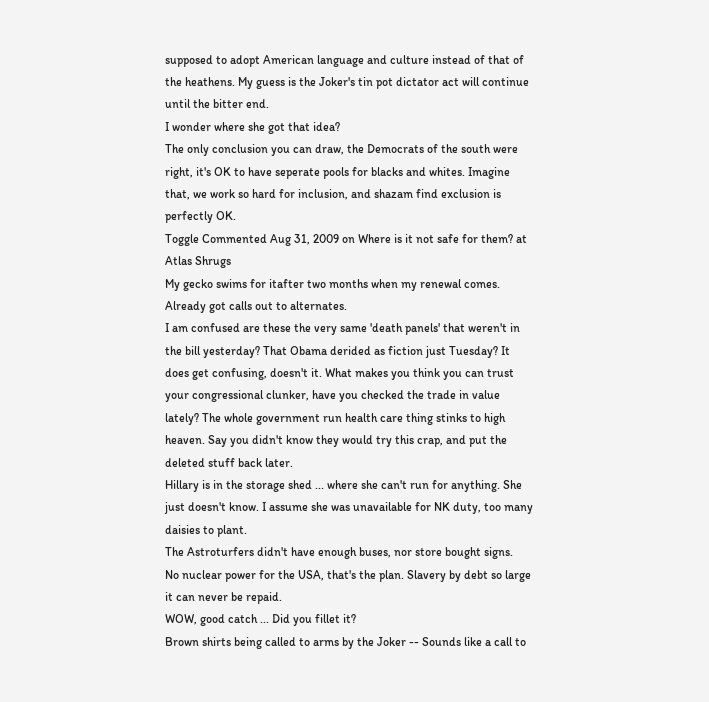supposed to adopt American language and culture instead of that of the heathens. My guess is the Joker's tin pot dictator act will continue until the bitter end.
I wonder where she got that idea?
The only conclusion you can draw, the Democrats of the south were right, it's OK to have seperate pools for blacks and whites. Imagine that, we work so hard for inclusion, and shazam find exclusion is perfectly OK.
Toggle Commented Aug 31, 2009 on Where is it not safe for them? at Atlas Shrugs
My gecko swims for itafter two months when my renewal comes. Already got calls out to alternates.
I am confused are these the very same 'death panels' that weren't in the bill yesterday? That Obama derided as fiction just Tuesday? It does get confusing, doesn't it. What makes you think you can trust your congressional clunker, have you checked the trade in value lately? The whole government run health care thing stinks to high heaven. Say you didn't know they would try this crap, and put the deleted stuff back later.
Hillary is in the storage shed ... where she can't run for anything. She just doesn't know. I assume she was unavailable for NK duty, too many daisies to plant.
The Astroturfers didn't have enough buses, nor store bought signs.
No nuclear power for the USA, that's the plan. Slavery by debt so large it can never be repaid.
WOW, good catch ... Did you fillet it?
Brown shirts being called to arms by the Joker -- Sounds like a call to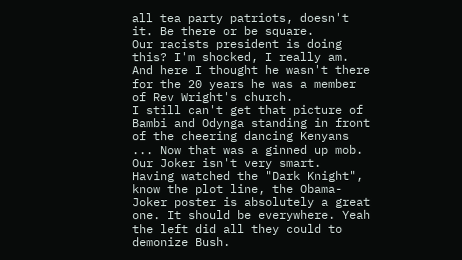all tea party patriots, doesn't it. Be there or be square.
Our racists president is doing this? I'm shocked, I really am. And here I thought he wasn't there for the 20 years he was a member of Rev Wright's church.
I still can't get that picture of Bambi and Odynga standing in front of the cheering dancing Kenyans ... Now that was a ginned up mob. Our Joker isn't very smart.
Having watched the "Dark Knight", know the plot line, the Obama-Joker poster is absolutely a great one. It should be everywhere. Yeah the left did all they could to demonize Bush.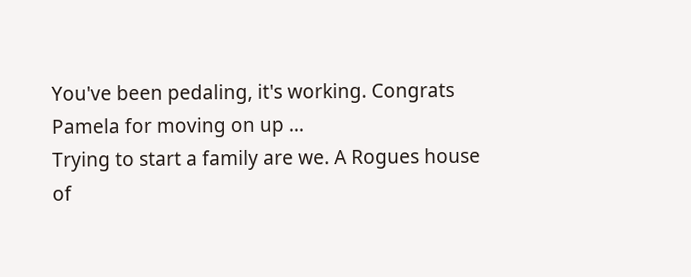You've been pedaling, it's working. Congrats Pamela for moving on up ...
Trying to start a family are we. A Rogues house of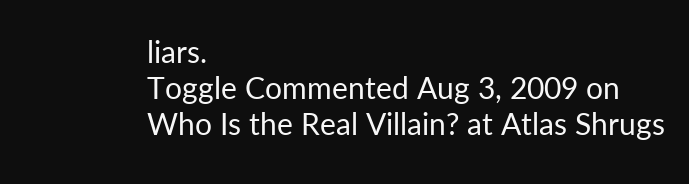liars.
Toggle Commented Aug 3, 2009 on Who Is the Real Villain? at Atlas Shrugs